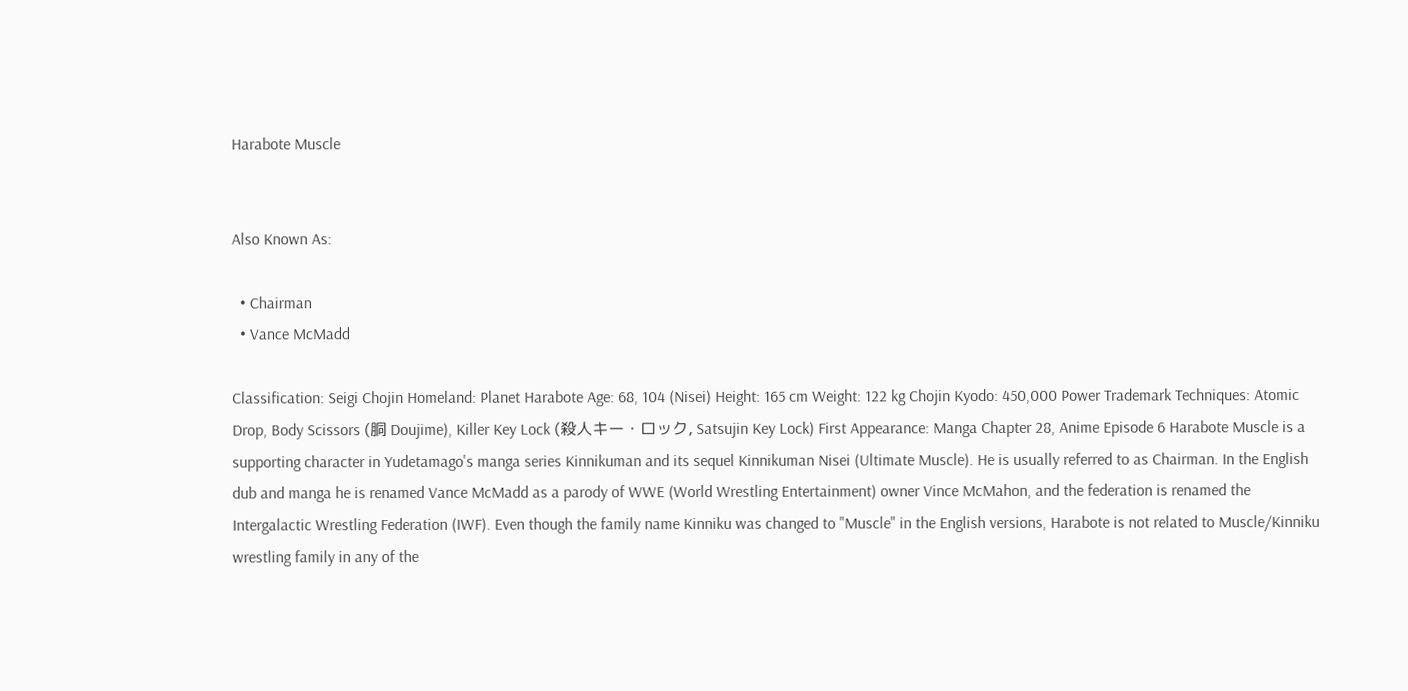Harabote Muscle


Also Known As:

  • Chairman
  • Vance McMadd

Classification: Seigi Chojin Homeland: Planet Harabote Age: 68, 104 (Nisei) Height: 165 cm Weight: 122 kg Chojin Kyodo: 450,000 Power Trademark Techniques: Atomic Drop, Body Scissors (胴 Doujime), Killer Key Lock (殺人キー・ロック, Satsujin Key Lock) First Appearance: Manga Chapter 28, Anime Episode 6 Harabote Muscle is a supporting character in Yudetamago's manga series Kinnikuman and its sequel Kinnikuman Nisei (Ultimate Muscle). He is usually referred to as Chairman. In the English dub and manga he is renamed Vance McMadd as a parody of WWE (World Wrestling Entertainment) owner Vince McMahon, and the federation is renamed the Intergalactic Wrestling Federation (IWF). Even though the family name Kinniku was changed to "Muscle" in the English versions, Harabote is not related to Muscle/Kinniku wrestling family in any of the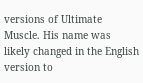versions of Ultimate Muscle. His name was likely changed in the English version to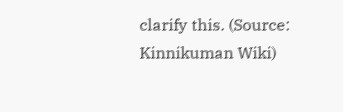clarify this. (Source: Kinnikuman Wiki)